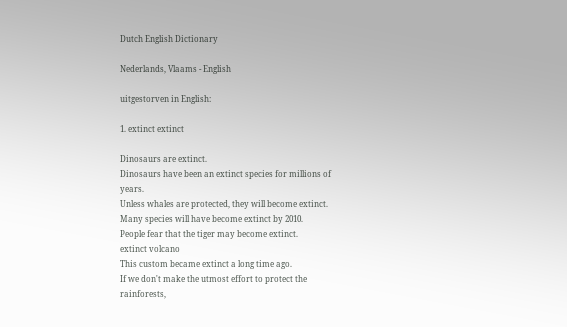Dutch English Dictionary

Nederlands, Vlaams - English

uitgestorven in English:

1. extinct extinct

Dinosaurs are extinct.
Dinosaurs have been an extinct species for millions of years.
Unless whales are protected, they will become extinct.
Many species will have become extinct by 2010.
People fear that the tiger may become extinct.
extinct volcano
This custom became extinct a long time ago.
If we don't make the utmost effort to protect the rainforests,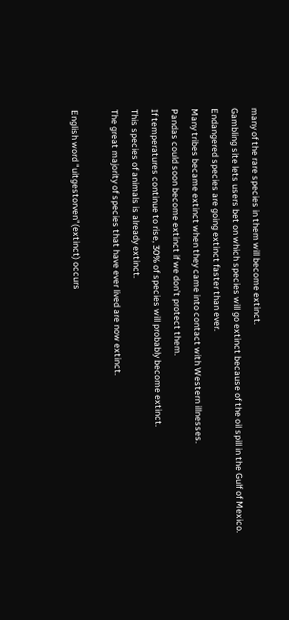many of the rare species in them will become extinct.
Gambling site lets users bet on which species will go extinct because of the oil spill in the Gulf of Mexico.
Endangered species are going extinct faster than ever.
Many tribes became extinct when they came into contact with Western illnesses.
Pandas could soon become extinct if we don’t protect them.
If temperatures continue to rise, 30% of species will probably become extinct.
This species of animals is already extinct.
The great majority of species that have ever lived are now extinct.

English word "uitgestorven"(extinct) occurs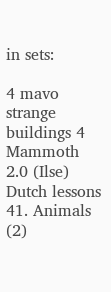in sets:

4 mavo strange buildings 4
Mammoth 2.0 (Ilse)
Dutch lessons
41. Animals (2)